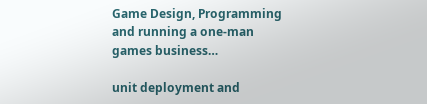Game Design, Programming and running a one-man games business…

unit deployment and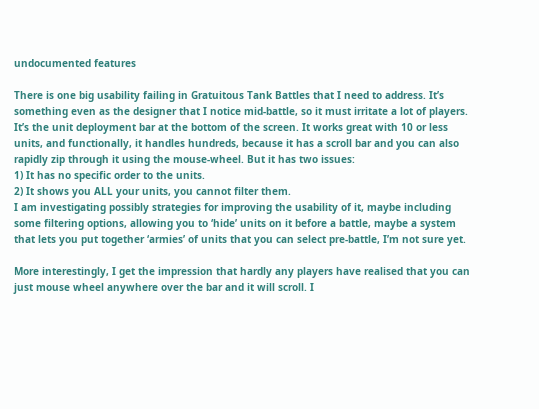undocumented features

There is one big usability failing in Gratuitous Tank Battles that I need to address. It’s something even as the designer that I notice mid-battle, so it must irritate a lot of players. It’s the unit deployment bar at the bottom of the screen. It works great with 10 or less units, and functionally, it handles hundreds, because it has a scroll bar and you can also rapidly zip through it using the mouse-wheel. But it has two issues:
1) It has no specific order to the units.
2) It shows you ALL your units, you cannot filter them.
I am investigating possibly strategies for improving the usability of it, maybe including some filtering options, allowing you to ‘hide’ units on it before a battle, maybe a system that lets you put together ‘armies’ of units that you can select pre-battle, I’m not sure yet.

More interestingly, I get the impression that hardly any players have realised that you can just mouse wheel anywhere over the bar and it will scroll. I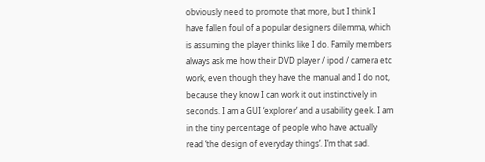obviously need to promote that more, but I think I have fallen foul of a popular designers dilemma, which is assuming the player thinks like I do. Family members always ask me how their DVD player / ipod / camera etc work, even though they have the manual and I do not, because they know I can work it out instinctively in seconds. I am a GUI ‘explorer’ and a usability geek. I am in the tiny percentage of people who have actually read ‘the design of everyday things’. I’m that sad.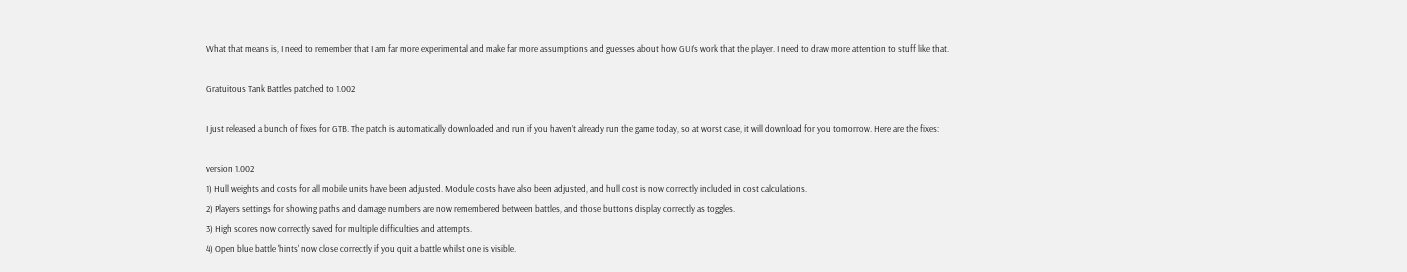What that means is, I need to remember that I am far more experimental and make far more assumptions and guesses about how GUI’s work that the player. I need to draw more attention to stuff like that.

Gratuitous Tank Battles patched to 1.002

I just released a bunch of fixes for GTB. The patch is automatically downloaded and run if you haven’t already run the game today, so at worst case, it will download for you tomorrow. Here are the fixes:

version 1.002
1) Hull weights and costs for all mobile units have been adjusted. Module costs have also been adjusted, and hull cost is now correctly included in cost calculations.
2) Players settings for showing paths and damage numbers are now remembered between battles, and those buttons display correctly as toggles.
3) High scores now correctly saved for multiple difficulties and attempts.
4) Open blue battle 'hints' now close correctly if you quit a battle whilst one is visible.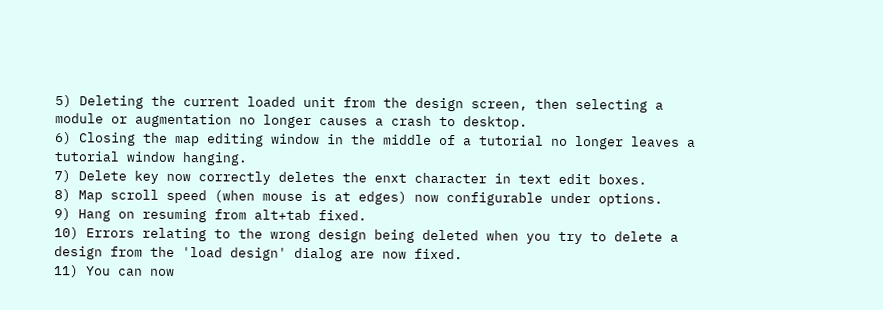5) Deleting the current loaded unit from the design screen, then selecting a module or augmentation no longer causes a crash to desktop.
6) Closing the map editing window in the middle of a tutorial no longer leaves a tutorial window hanging.
7) Delete key now correctly deletes the enxt character in text edit boxes.
8) Map scroll speed (when mouse is at edges) now configurable under options.
9) Hang on resuming from alt+tab fixed.
10) Errors relating to the wrong design being deleted when you try to delete a design from the 'load design' dialog are now fixed.
11) You can now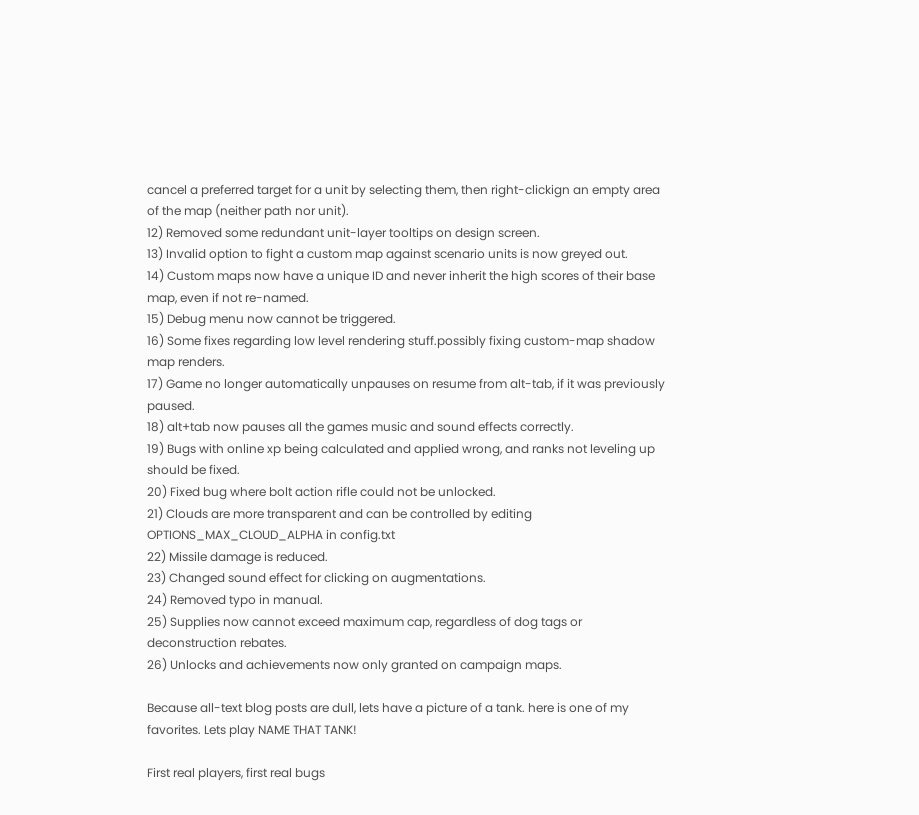cancel a preferred target for a unit by selecting them, then right-clickign an empty area of the map (neither path nor unit).
12) Removed some redundant unit-layer tooltips on design screen.
13) Invalid option to fight a custom map against scenario units is now greyed out.
14) Custom maps now have a unique ID and never inherit the high scores of their base map, even if not re-named.
15) Debug menu now cannot be triggered.
16) Some fixes regarding low level rendering stuff.possibly fixing custom-map shadow map renders.
17) Game no longer automatically unpauses on resume from alt-tab, if it was previously paused.
18) alt+tab now pauses all the games music and sound effects correctly.
19) Bugs with online xp being calculated and applied wrong, and ranks not leveling up should be fixed.
20) Fixed bug where bolt action rifle could not be unlocked.
21) Clouds are more transparent and can be controlled by editing OPTIONS_MAX_CLOUD_ALPHA in config.txt
22) Missile damage is reduced.
23) Changed sound effect for clicking on augmentations.
24) Removed typo in manual.
25) Supplies now cannot exceed maximum cap, regardless of dog tags or deconstruction rebates.
26) Unlocks and achievements now only granted on campaign maps.

Because all-text blog posts are dull, lets have a picture of a tank. here is one of my favorites. Lets play NAME THAT TANK!

First real players, first real bugs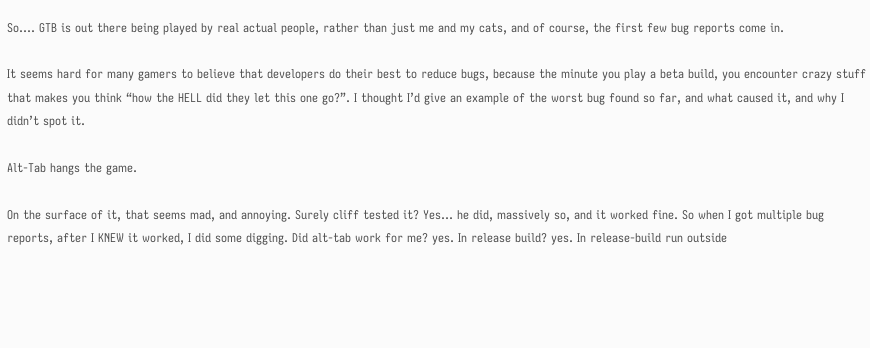So…. GTB is out there being played by real actual people, rather than just me and my cats, and of course, the first few bug reports come in.

It seems hard for many gamers to believe that developers do their best to reduce bugs, because the minute you play a beta build, you encounter crazy stuff that makes you think “how the HELL did they let this one go?”. I thought I’d give an example of the worst bug found so far, and what caused it, and why I didn’t spot it.

Alt-Tab hangs the game.

On the surface of it, that seems mad, and annoying. Surely cliff tested it? Yes… he did, massively so, and it worked fine. So when I got multiple bug reports, after I KNEW it worked, I did some digging. Did alt-tab work for me? yes. In release build? yes. In release-build run outside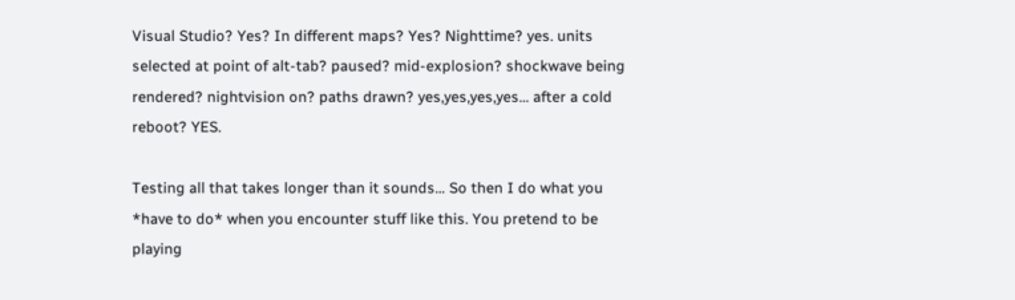Visual Studio? Yes? In different maps? Yes? Nighttime? yes. units selected at point of alt-tab? paused? mid-explosion? shockwave being rendered? nightvision on? paths drawn? yes,yes,yes,yes… after a cold reboot? YES.

Testing all that takes longer than it sounds… So then I do what you *have to do* when you encounter stuff like this. You pretend to be playing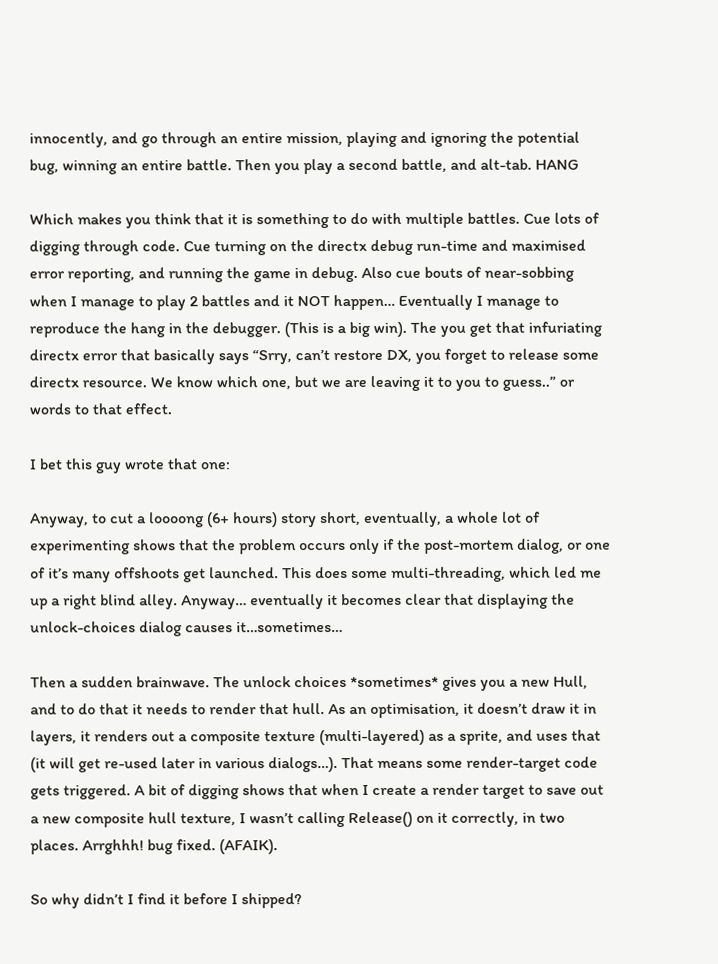innocently, and go through an entire mission, playing and ignoring the potential bug, winning an entire battle. Then you play a second battle, and alt-tab. HANG

Which makes you think that it is something to do with multiple battles. Cue lots of digging through code. Cue turning on the directx debug run-time and maximised error reporting, and running the game in debug. Also cue bouts of near-sobbing when I manage to play 2 battles and it NOT happen… Eventually I manage to reproduce the hang in the debugger. (This is a big win). The you get that infuriating directx error that basically says “Srry, can’t restore DX, you forget to release some directx resource. We know which one, but we are leaving it to you to guess..” or words to that effect.

I bet this guy wrote that one:

Anyway, to cut a loooong (6+ hours) story short, eventually, a whole lot of experimenting shows that the problem occurs only if the post-mortem dialog, or one of it’s many offshoots get launched. This does some multi-threading, which led me up a right blind alley. Anyway… eventually it becomes clear that displaying the unlock-choices dialog causes it…sometimes…

Then a sudden brainwave. The unlock choices *sometimes* gives you a new Hull, and to do that it needs to render that hull. As an optimisation, it doesn’t draw it in layers, it renders out a composite texture (multi-layered) as a sprite, and uses that (it will get re-used later in various dialogs…). That means some render-target code gets triggered. A bit of digging shows that when I create a render target to save out a new composite hull texture, I wasn’t calling Release() on it correctly, in two places. Arrghhh! bug fixed. (AFAIK).

So why didn’t I find it before I shipped?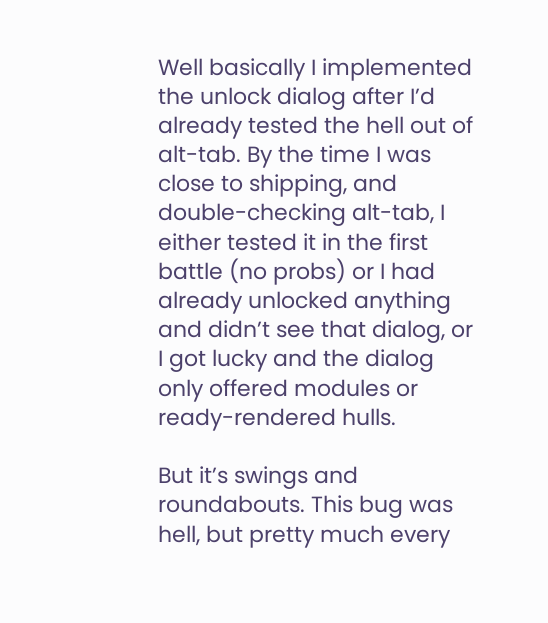Well basically I implemented the unlock dialog after I’d already tested the hell out of alt-tab. By the time I was close to shipping, and double-checking alt-tab, I either tested it in the first battle (no probs) or I had already unlocked anything and didn’t see that dialog, or I got lucky and the dialog only offered modules or ready-rendered hulls.

But it’s swings and roundabouts. This bug was hell, but pretty much every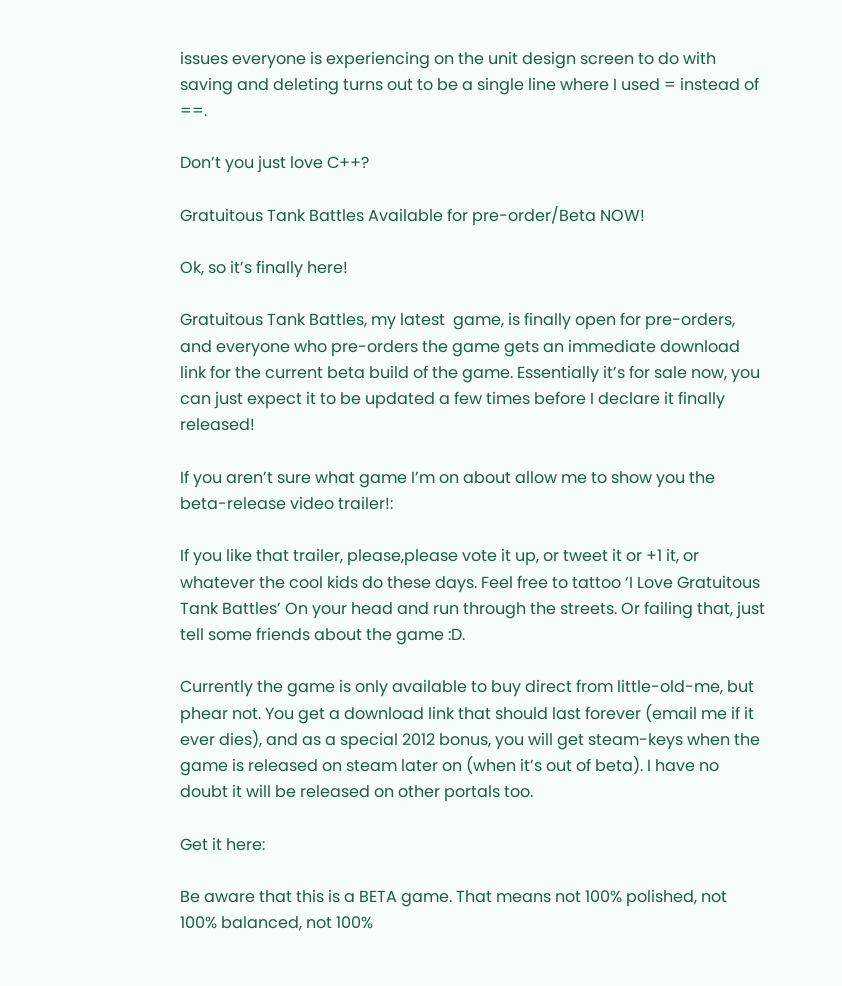issues everyone is experiencing on the unit design screen to do with saving and deleting turns out to be a single line where I used = instead of ==.

Don’t you just love C++?

Gratuitous Tank Battles Available for pre-order/Beta NOW!

Ok, so it’s finally here!

Gratuitous Tank Battles, my latest  game, is finally open for pre-orders, and everyone who pre-orders the game gets an immediate download link for the current beta build of the game. Essentially it’s for sale now, you can just expect it to be updated a few times before I declare it finally released!

If you aren’t sure what game I’m on about allow me to show you the beta-release video trailer!:

If you like that trailer, please,please vote it up, or tweet it or +1 it, or whatever the cool kids do these days. Feel free to tattoo ‘I Love Gratuitous Tank Battles’ On your head and run through the streets. Or failing that, just tell some friends about the game :D.

Currently the game is only available to buy direct from little-old-me, but phear not. You get a download link that should last forever (email me if it ever dies), and as a special 2012 bonus, you will get steam-keys when the game is released on steam later on (when it’s out of beta). I have no doubt it will be released on other portals too.

Get it here:

Be aware that this is a BETA game. That means not 100% polished, not 100% balanced, not 100%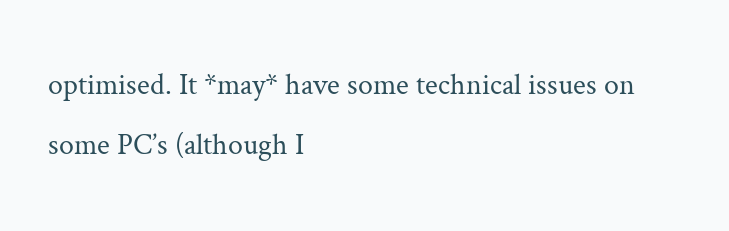optimised. It *may* have some technical issues on some PC’s (although I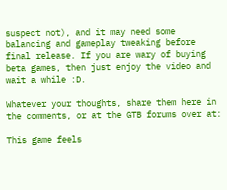suspect not), and it may need some balancing and gameplay tweaking before final release. If you are wary of buying beta games, then just enjoy the video and wait a while :D.

Whatever your thoughts, share them here in the comments, or at the GTB forums over at:

This game feels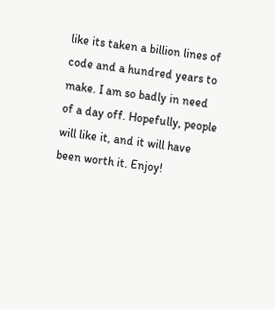like its taken a billion lines of code and a hundred years to make. I am so badly in need of a day off. Hopefully, people will like it, and it will have been worth it. Enjoy!